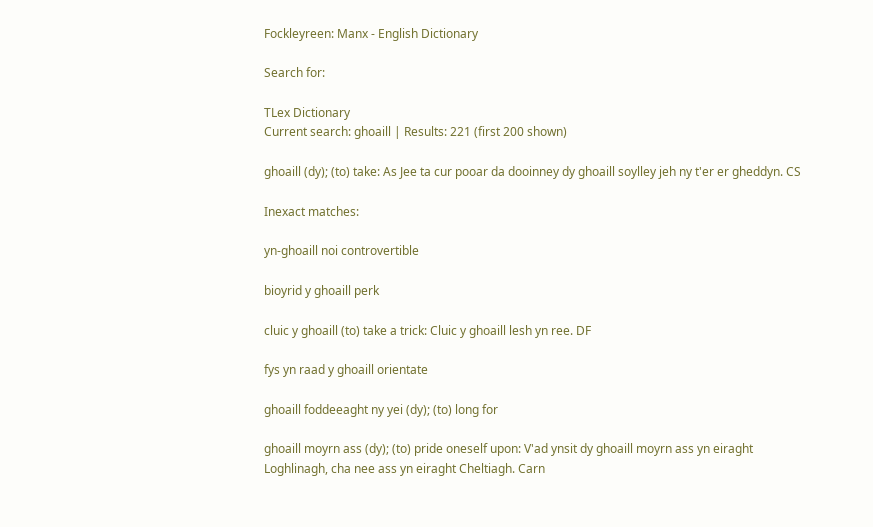Fockleyreen: Manx - English Dictionary

Search for:

TLex Dictionary
Current search: ghoaill | Results: 221 (first 200 shown)

ghoaill (dy); (to) take: As Jee ta cur pooar da dooinney dy ghoaill soylley jeh ny t'er er gheddyn. CS

Inexact matches:

yn-ghoaill noi controvertible

bioyrid y ghoaill perk

cluic y ghoaill (to) take a trick: Cluic y ghoaill lesh yn ree. DF

fys yn raad y ghoaill orientate

ghoaill foddeeaght ny yei (dy); (to) long for

ghoaill moyrn ass (dy); (to) pride oneself upon: V'ad ynsit dy ghoaill moyrn ass yn eiraght Loghlinagh, cha nee ass yn eiraght Cheltiagh. Carn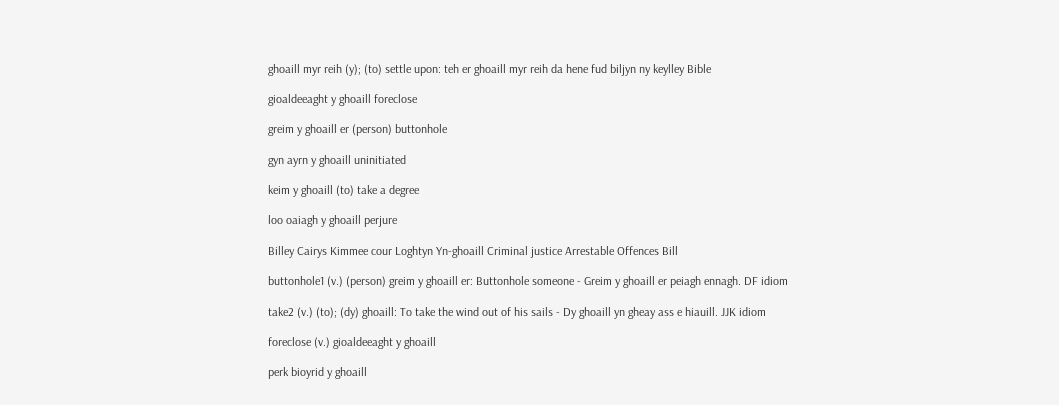ghoaill myr reih (y); (to) settle upon: teh er ghoaill myr reih da hene fud biljyn ny keylley Bible

gioaldeeaght y ghoaill foreclose

greim y ghoaill er (person) buttonhole

gyn ayrn y ghoaill uninitiated

keim y ghoaill (to) take a degree

loo oaiagh y ghoaill perjure

Billey Cairys Kimmee cour Loghtyn Yn-ghoaill Criminal justice Arrestable Offences Bill

buttonhole1 (v.) (person) greim y ghoaill er: Buttonhole someone - Greim y ghoaill er peiagh ennagh. DF idiom

take2 (v.) (to); (dy) ghoaill: To take the wind out of his sails - Dy ghoaill yn gheay ass e hiauill. JJK idiom

foreclose (v.) gioaldeeaght y ghoaill

perk bioyrid y ghoaill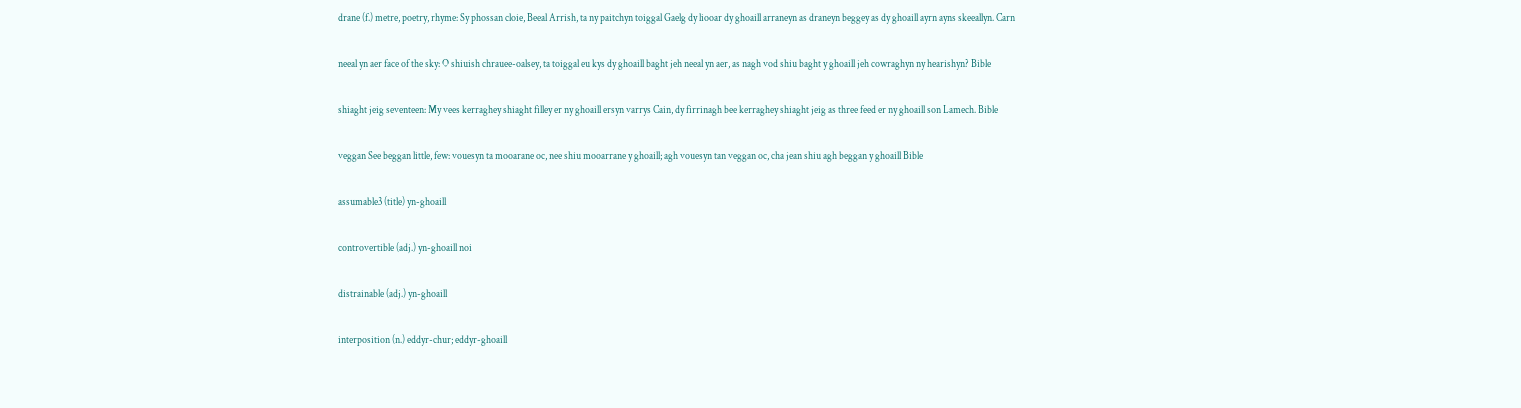drane (f.) metre, poetry, rhyme: Sy phossan cloie, Beeal Arrish, ta ny paitchyn toiggal Gaelg dy liooar dy ghoaill arraneyn as draneyn beggey as dy ghoaill ayrn ayns skeeallyn. Carn

neeal yn aer face of the sky: O shiuish chrauee-oalsey, ta toiggal eu kys dy ghoaill baght jeh neeal yn aer, as nagh vod shiu baght y ghoaill jeh cowraghyn ny hearishyn? Bible

shiaght jeig seventeen: My vees kerraghey shiaght filley er ny ghoaill ersyn varrys Cain, dy firrinagh bee kerraghey shiaght jeig as three feed er ny ghoaill son Lamech. Bible

veggan See beggan little, few: vouesyn ta mooarane oc, nee shiu mooarrane y ghoaill; agh vouesyn tan veggan oc, cha jean shiu agh beggan y ghoaill Bible

assumable3 (title) yn-ghoaill

controvertible (adj.) yn-ghoaill noi

distrainable (adj.) yn-ghoaill

interposition (n.) eddyr-chur; eddyr-ghoaill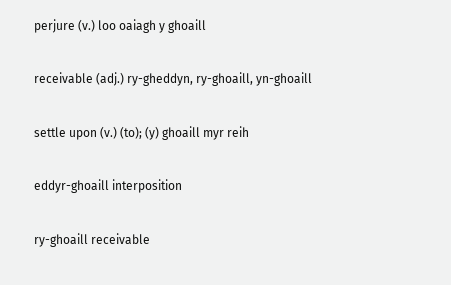perjure (v.) loo oaiagh y ghoaill

receivable (adj.) ry-gheddyn, ry-ghoaill, yn-ghoaill

settle upon (v.) (to); (y) ghoaill myr reih

eddyr-ghoaill interposition

ry-ghoaill receivable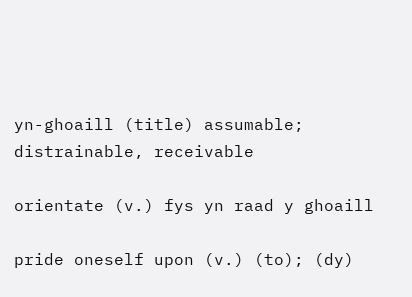yn-ghoaill (title) assumable; distrainable, receivable

orientate (v.) fys yn raad y ghoaill

pride oneself upon (v.) (to); (dy)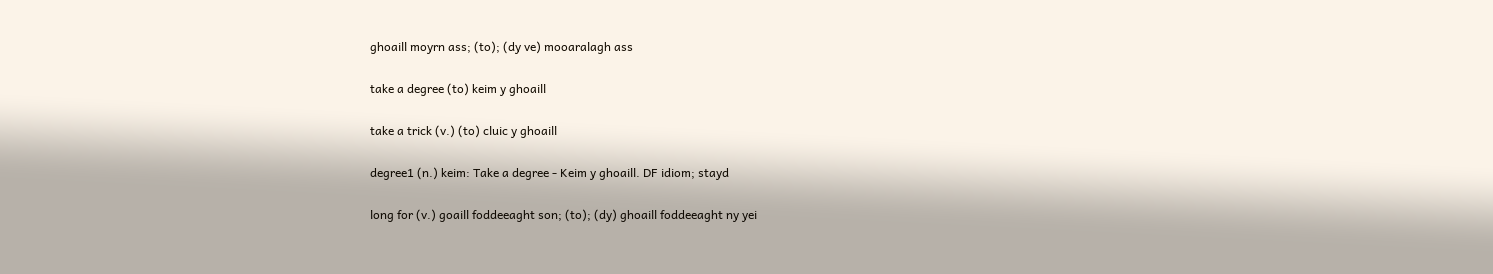ghoaill moyrn ass; (to); (dy ve) mooaralagh ass

take a degree (to) keim y ghoaill

take a trick (v.) (to) cluic y ghoaill

degree1 (n.) keim: Take a degree - Keim y ghoaill. DF idiom; stayd

long for (v.) goaill foddeeaght son; (to); (dy) ghoaill foddeeaght ny yei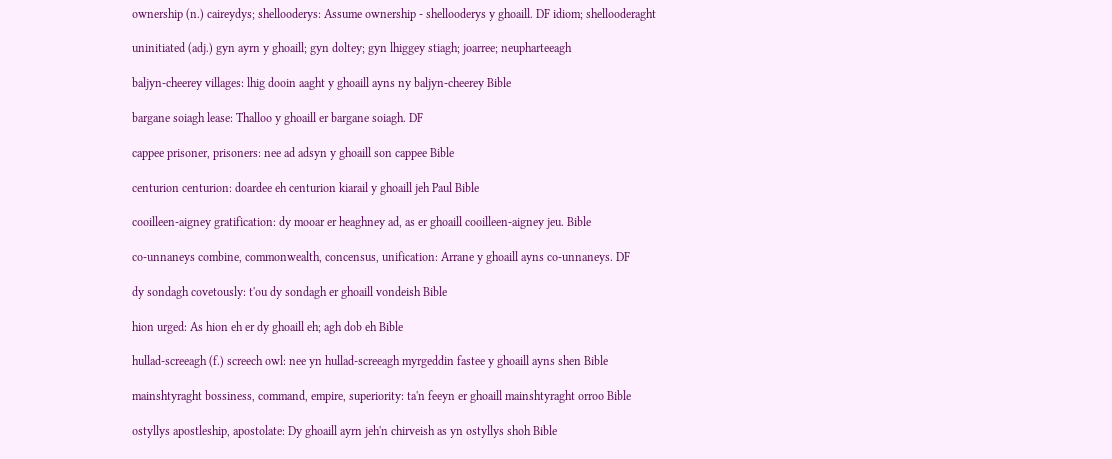ownership (n.) caireydys; shellooderys: Assume ownership - shellooderys y ghoaill. DF idiom; shellooderaght

uninitiated (adj.) gyn ayrn y ghoaill; gyn doltey; gyn lhiggey stiagh; joarree; neupharteeagh

baljyn-cheerey villages: lhig dooin aaght y ghoaill ayns ny baljyn-cheerey Bible

bargane soiagh lease: Thalloo y ghoaill er bargane soiagh. DF

cappee prisoner, prisoners: nee ad adsyn y ghoaill son cappee Bible

centurion centurion: doardee eh centurion kiarail y ghoaill jeh Paul Bible

cooilleen-aigney gratification: dy mooar er heaghney ad, as er ghoaill cooilleen-aigney jeu. Bible

co-unnaneys combine, commonwealth, concensus, unification: Arrane y ghoaill ayns co-unnaneys. DF

dy sondagh covetously: t'ou dy sondagh er ghoaill vondeish Bible

hion urged: As hion eh er dy ghoaill eh; agh dob eh Bible

hullad-screeagh (f.) screech owl: nee yn hullad-screeagh myrgeddin fastee y ghoaill ayns shen Bible

mainshtyraght bossiness, command, empire, superiority: ta'n feeyn er ghoaill mainshtyraght orroo Bible

ostyllys apostleship, apostolate: Dy ghoaill ayrn jeh'n chirveish as yn ostyllys shoh Bible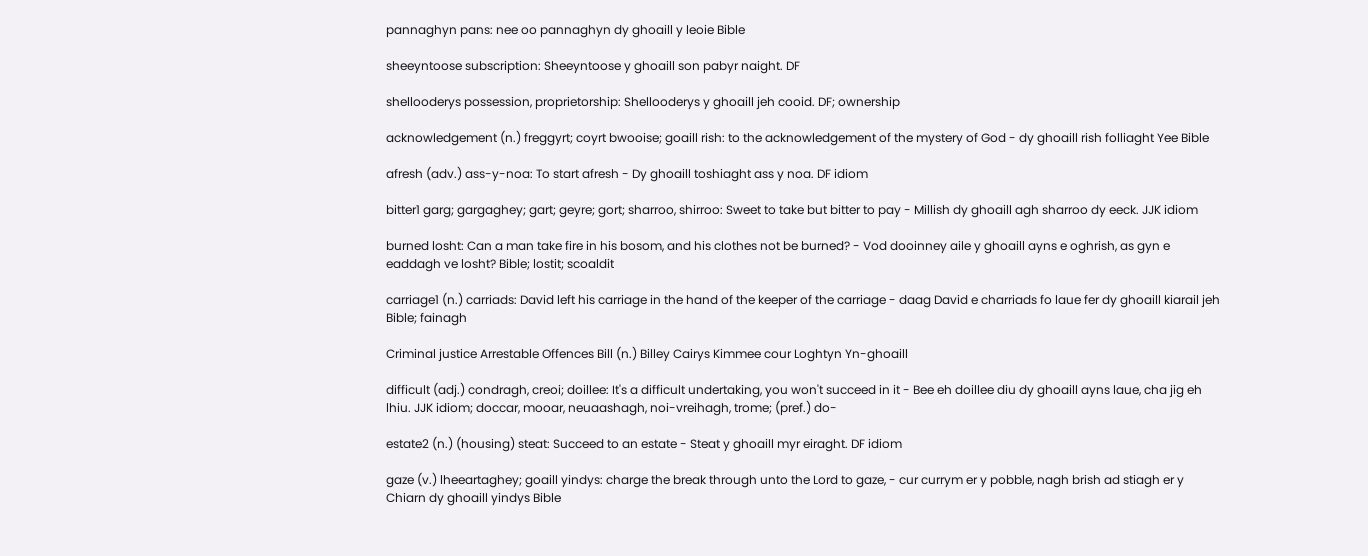pannaghyn pans: nee oo pannaghyn dy ghoaill y leoie Bible

sheeyntoose subscription: Sheeyntoose y ghoaill son pabyr naight. DF

shellooderys possession, proprietorship: Shellooderys y ghoaill jeh cooid. DF; ownership

acknowledgement (n.) freggyrt; coyrt bwooise; goaill rish: to the acknowledgement of the mystery of God - dy ghoaill rish folliaght Yee Bible

afresh (adv.) ass-y-noa: To start afresh - Dy ghoaill toshiaght ass y noa. DF idiom

bitter1 garg; gargaghey; gart; geyre; gort; sharroo, shirroo: Sweet to take but bitter to pay - Millish dy ghoaill agh sharroo dy eeck. JJK idiom

burned losht: Can a man take fire in his bosom, and his clothes not be burned? - Vod dooinney aile y ghoaill ayns e oghrish, as gyn e eaddagh ve losht? Bible; lostit; scoaldit

carriage1 (n.) carriads: David left his carriage in the hand of the keeper of the carriage - daag David e charriads fo laue fer dy ghoaill kiarail jeh Bible; fainagh

Criminal justice Arrestable Offences Bill (n.) Billey Cairys Kimmee cour Loghtyn Yn-ghoaill

difficult (adj.) condragh, creoi; doillee: It's a difficult undertaking, you won't succeed in it - Bee eh doillee diu dy ghoaill ayns laue, cha jig eh lhiu. JJK idiom; doccar, mooar, neuaashagh, noi-vreihagh, trome; (pref.) do-

estate2 (n.) (housing) steat: Succeed to an estate - Steat y ghoaill myr eiraght. DF idiom

gaze (v.) lheeartaghey; goaill yindys: charge the break through unto the Lord to gaze, - cur currym er y pobble, nagh brish ad stiagh er y Chiarn dy ghoaill yindys Bible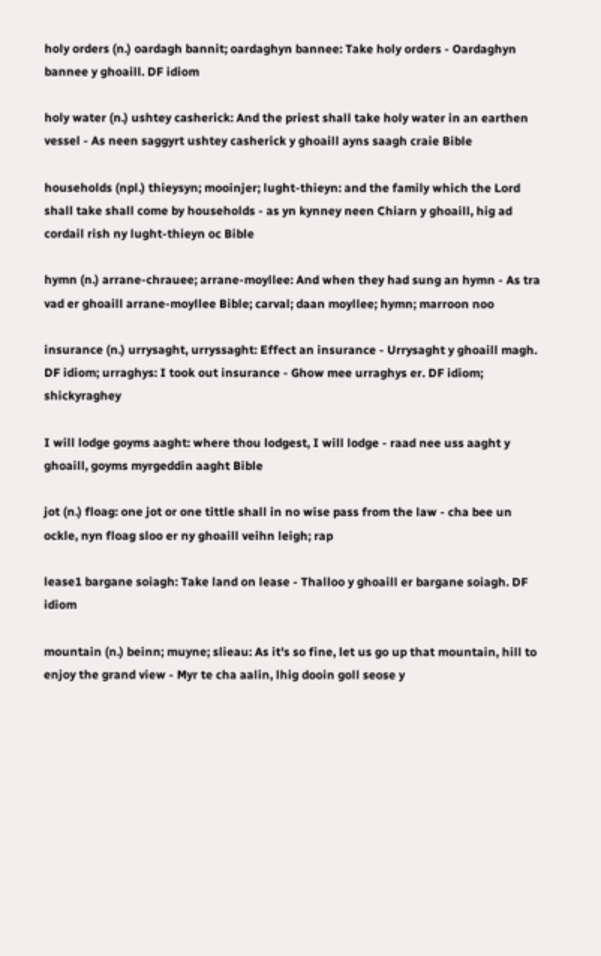holy orders (n.) oardagh bannit; oardaghyn bannee: Take holy orders - Oardaghyn bannee y ghoaill. DF idiom

holy water (n.) ushtey casherick: And the priest shall take holy water in an earthen vessel - As neen saggyrt ushtey casherick y ghoaill ayns saagh craie Bible

households (npl.) thieysyn; mooinjer; lught-thieyn: and the family which the Lord shall take shall come by households - as yn kynney neen Chiarn y ghoaill, hig ad cordail rish ny lught-thieyn oc Bible

hymn (n.) arrane-chrauee; arrane-moyllee: And when they had sung an hymn - As tra vad er ghoaill arrane-moyllee Bible; carval; daan moyllee; hymn; marroon noo

insurance (n.) urrysaght, urryssaght: Effect an insurance - Urrysaght y ghoaill magh. DF idiom; urraghys: I took out insurance - Ghow mee urraghys er. DF idiom; shickyraghey

I will lodge goyms aaght: where thou lodgest, I will lodge - raad nee uss aaght y ghoaill, goyms myrgeddin aaght Bible

jot (n.) floag: one jot or one tittle shall in no wise pass from the law - cha bee un ockle, nyn floag sloo er ny ghoaill veihn leigh; rap

lease1 bargane soiagh: Take land on lease - Thalloo y ghoaill er bargane soiagh. DF idiom

mountain (n.) beinn; muyne; slieau: As it's so fine, let us go up that mountain, hill to enjoy the grand view - Myr te cha aalin, lhig dooin goll seose y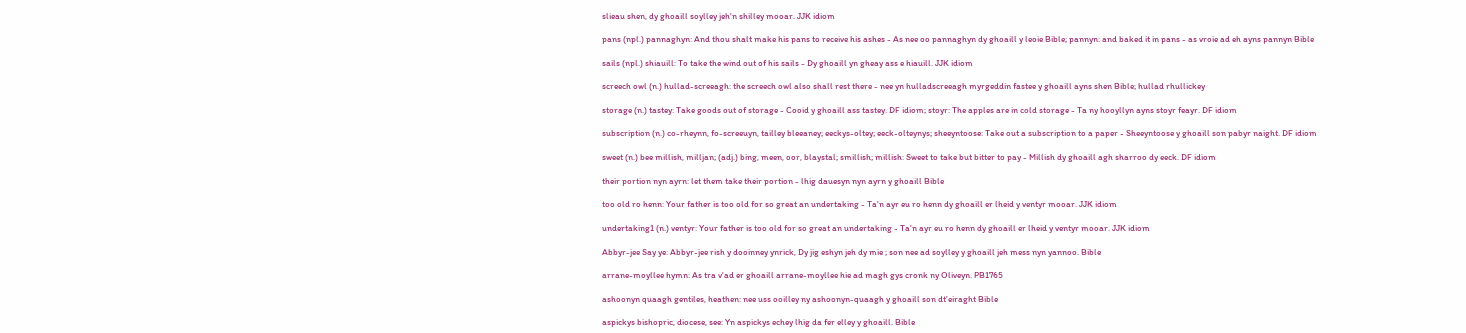slieau shen, dy ghoaill soylley jeh'n shilley mooar. JJK idiom

pans (npl.) pannaghyn: And thou shalt make his pans to receive his ashes - As nee oo pannaghyn dy ghoaill y leoie Bible; pannyn: and baked it in pans - as vroie ad eh ayns pannyn Bible

sails (npl.) shiauill: To take the wind out of his sails - Dy ghoaill yn gheay ass e hiauill. JJK idiom

screech owl (n.) hullad-screeagh: the screech owl also shall rest there - nee yn hulladscreeagh myrgeddin fastee y ghoaill ayns shen Bible; hullad rhullickey

storage (n.) tastey: Take goods out of storage - Cooid y ghoaill ass tastey. DF idiom; stoyr: The apples are in cold storage - Ta ny hooyllyn ayns stoyr feayr. DF idiom

subscription (n.) co-rheynn, fo-screeuyn, tailley bleeaney; eeckys-oltey; eeck-olteynys; sheeyntoose: Take out a subscription to a paper - Sheeyntoose y ghoaill son pabyr naight. DF idiom

sweet (n.) bee millish, milljan; (adj.) bing, meen, oor, blaystal; smillish; millish: Sweet to take but bitter to pay - Millish dy ghoaill agh sharroo dy eeck. DF idiom

their portion nyn ayrn: let them take their portion - lhig dauesyn nyn ayrn y ghoaill Bible

too old ro henn: Your father is too old for so great an undertaking - Ta'n ayr eu ro henn dy ghoaill er lheid y ventyr mooar. JJK idiom

undertaking1 (n.) ventyr: Your father is too old for so great an undertaking - Ta'n ayr eu ro henn dy ghoaill er lheid y ventyr mooar. JJK idiom

Abbyr-jee Say ye: Abbyr-jee rish y dooinney ynrick, Dy jig eshyn jeh dy mie ; son nee ad soylley y ghoaill jeh mess nyn yannoo. Bible

arrane-moyllee hymn: As tra v'ad er ghoaill arrane-moyllee hie ad magh gys cronk ny Oliveyn. PB1765

ashoonyn quaagh gentiles, heathen: nee uss ooilley ny ashoonyn-quaagh y ghoaill son dt'eiraght Bible

aspickys bishopric, diocese, see: Yn aspickys echey lhig da fer elley y ghoaill. Bible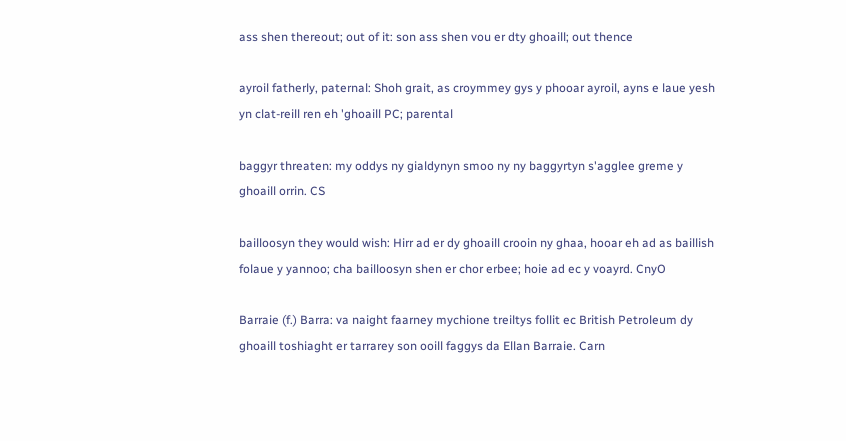ass shen thereout; out of it: son ass shen vou er dty ghoaill; out thence

ayroil fatherly, paternal: Shoh grait, as croymmey gys y phooar ayroil, ayns e laue yesh yn clat-reill ren eh 'ghoaill PC; parental

baggyr threaten: my oddys ny gialdynyn smoo ny ny baggyrtyn s'agglee greme y ghoaill orrin. CS

bailloosyn they would wish: Hirr ad er dy ghoaill crooin ny ghaa, hooar eh ad as baillish folaue y yannoo; cha bailloosyn shen er chor erbee; hoie ad ec y voayrd. CnyO

Barraie (f.) Barra: va naight faarney mychione treiltys follit ec British Petroleum dy ghoaill toshiaght er tarrarey son ooill faggys da Ellan Barraie. Carn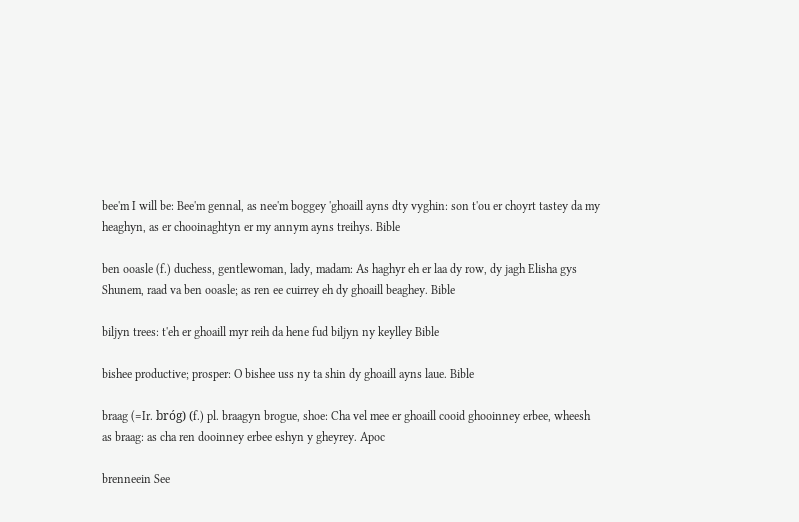bee'm I will be: Bee'm gennal, as nee'm boggey 'ghoaill ayns dty vyghin: son t'ou er choyrt tastey da my heaghyn, as er chooinaghtyn er my annym ayns treihys. Bible

ben ooasle (f.) duchess, gentlewoman, lady, madam: As haghyr eh er laa dy row, dy jagh Elisha gys Shunem, raad va ben ooasle; as ren ee cuirrey eh dy ghoaill beaghey. Bible

biljyn trees: t'eh er ghoaill myr reih da hene fud biljyn ny keylley Bible

bishee productive; prosper: O bishee uss ny ta shin dy ghoaill ayns laue. Bible

braag (=Ir. bróg) (f.) pl. braagyn brogue, shoe: Cha vel mee er ghoaill cooid ghooinney erbee, wheesh as braag: as cha ren dooinney erbee eshyn y gheyrey. Apoc

brenneein See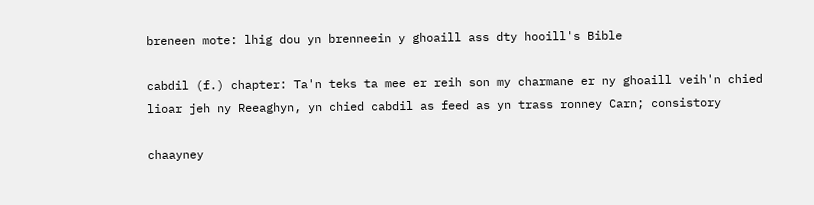breneen mote: lhig dou yn brenneein y ghoaill ass dty hooill's Bible

cabdil (f.) chapter: Ta'n teks ta mee er reih son my charmane er ny ghoaill veih'n chied lioar jeh ny Reeaghyn, yn chied cabdil as feed as yn trass ronney Carn; consistory

chaayney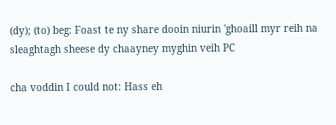(dy); (to) beg: Foast te ny share dooin niurin 'ghoaill myr reih na sleaghtagh sheese dy chaayney myghin veih PC

cha voddin I could not: Hass eh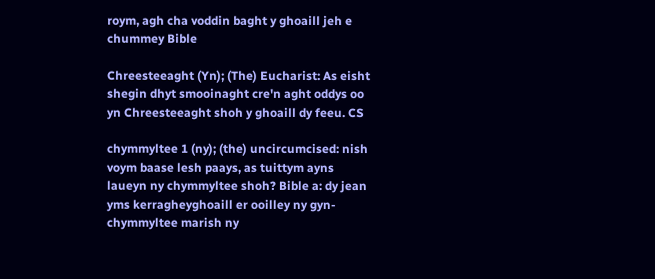roym, agh cha voddin baght y ghoaill jeh e chummey Bible

Chreesteeaght (Yn); (The) Eucharist: As eisht shegin dhyt smooinaght cre'n aght oddys oo yn Chreesteeaght shoh y ghoaill dy feeu. CS

chymmyltee 1 (ny); (the) uncircumcised: nish voym baase lesh paays, as tuittym ayns laueyn ny chymmyltee shoh? Bible a: dy jean yms kerragheyghoaill er ooilley ny gyn-chymmyltee marish ny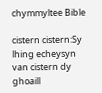chymmyltee Bible

cistern cistern:Sy lhing echeysyn van cistern dy ghoaill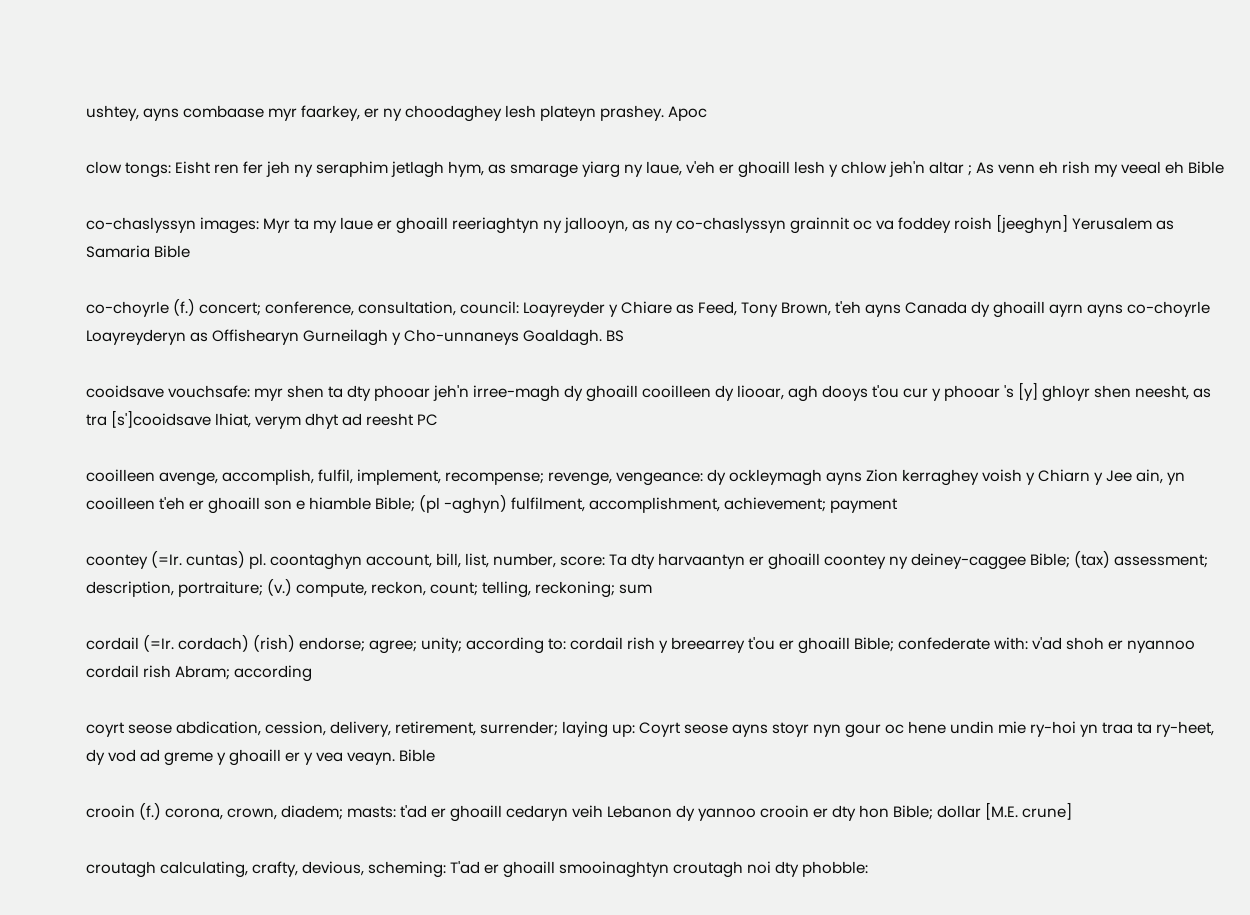ushtey, ayns combaase myr faarkey, er ny choodaghey lesh plateyn prashey. Apoc

clow tongs: Eisht ren fer jeh ny seraphim jetlagh hym, as smarage yiarg ny laue, v'eh er ghoaill lesh y chlow jeh'n altar ; As venn eh rish my veeal eh Bible

co-chaslyssyn images: Myr ta my laue er ghoaill reeriaghtyn ny jallooyn, as ny co-chaslyssyn grainnit oc va foddey roish [jeeghyn] Yerusalem as Samaria Bible

co-choyrle (f.) concert; conference, consultation, council: Loayreyder y Chiare as Feed, Tony Brown, t'eh ayns Canada dy ghoaill ayrn ayns co-choyrle Loayreyderyn as Offishearyn Gurneilagh y Cho-unnaneys Goaldagh. BS

cooidsave vouchsafe: myr shen ta dty phooar jeh'n irree-magh dy ghoaill cooilleen dy liooar, agh dooys t'ou cur y phooar 's [y] ghloyr shen neesht, as tra [s']cooidsave lhiat, verym dhyt ad reesht PC

cooilleen avenge, accomplish, fulfil, implement, recompense; revenge, vengeance: dy ockleymagh ayns Zion kerraghey voish y Chiarn y Jee ain, yn cooilleen t'eh er ghoaill son e hiamble Bible; (pl -aghyn) fulfilment, accomplishment, achievement; payment

coontey (=Ir. cuntas) pl. coontaghyn account, bill, list, number, score: Ta dty harvaantyn er ghoaill coontey ny deiney-caggee Bible; (tax) assessment; description, portraiture; (v.) compute, reckon, count; telling, reckoning; sum

cordail (=Ir. cordach) (rish) endorse; agree; unity; according to: cordail rish y breearrey t'ou er ghoaill Bible; confederate with: v'ad shoh er nyannoo cordail rish Abram; according

coyrt seose abdication, cession, delivery, retirement, surrender; laying up: Coyrt seose ayns stoyr nyn gour oc hene undin mie ry-hoi yn traa ta ry-heet, dy vod ad greme y ghoaill er y vea veayn. Bible

crooin (f.) corona, crown, diadem; masts: t'ad er ghoaill cedaryn veih Lebanon dy yannoo crooin er dty hon Bible; dollar [M.E. crune]

croutagh calculating, crafty, devious, scheming: T'ad er ghoaill smooinaghtyn croutagh noi dty phobble: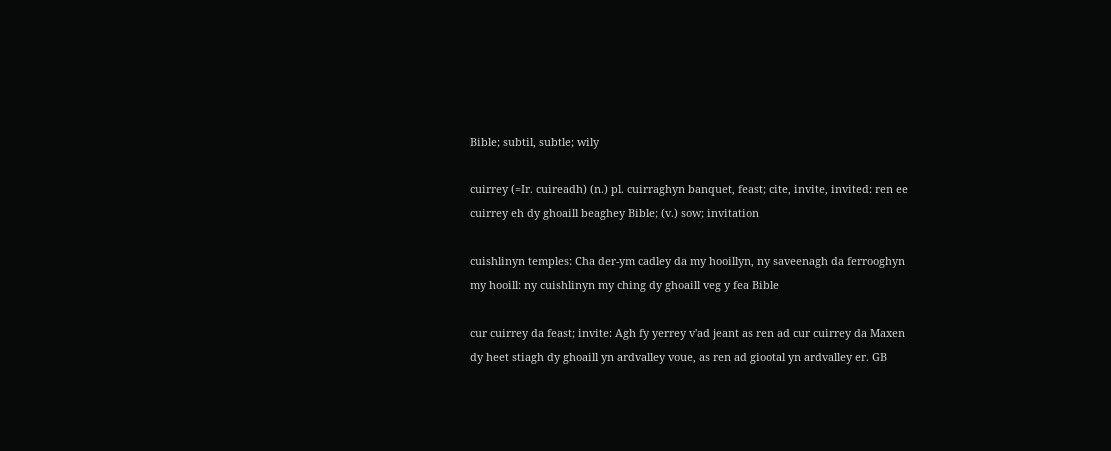Bible; subtil, subtle; wily

cuirrey (=Ir. cuireadh) (n.) pl. cuirraghyn banquet, feast; cite, invite, invited: ren ee cuirrey eh dy ghoaill beaghey Bible; (v.) sow; invitation

cuishlinyn temples: Cha der-ym cadley da my hooillyn, ny saveenagh da ferrooghyn my hooill: ny cuishlinyn my ching dy ghoaill veg y fea Bible

cur cuirrey da feast; invite: Agh fy yerrey v'ad jeant as ren ad cur cuirrey da Maxen dy heet stiagh dy ghoaill yn ardvalley voue, as ren ad giootal yn ardvalley er. GB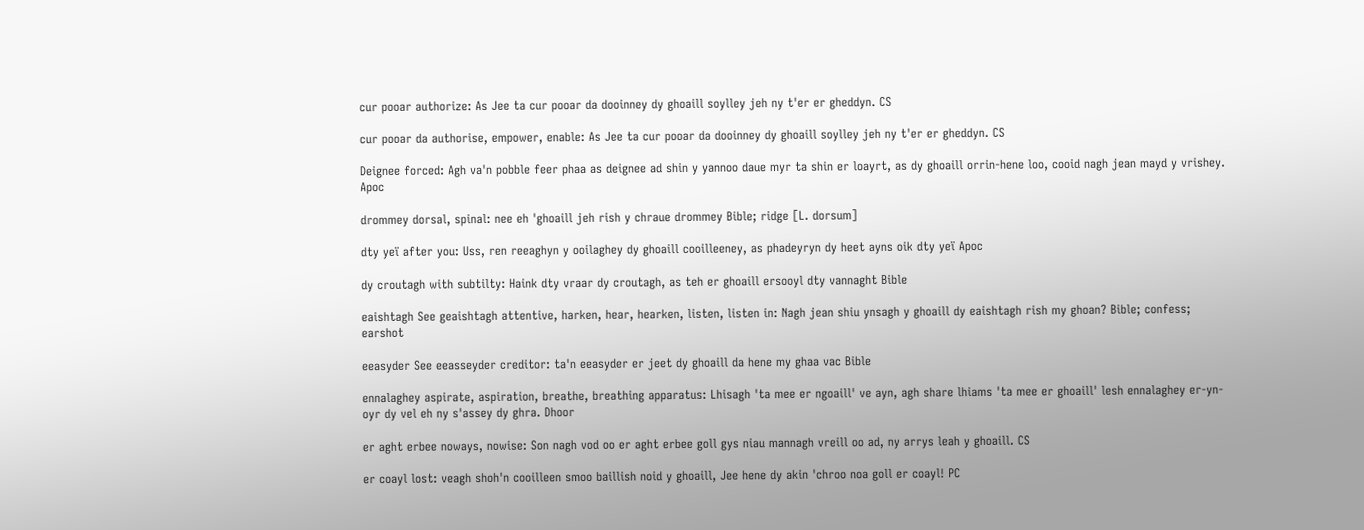cur pooar authorize: As Jee ta cur pooar da dooinney dy ghoaill soylley jeh ny t'er er gheddyn. CS

cur pooar da authorise, empower, enable: As Jee ta cur pooar da dooinney dy ghoaill soylley jeh ny t'er er gheddyn. CS

Deignee forced: Agh va'n pobble feer phaa as deignee ad shin y yannoo daue myr ta shin er loayrt, as dy ghoaill orrin-hene loo, cooid nagh jean mayd y vrishey. Apoc

drommey dorsal, spinal: nee eh 'ghoaill jeh rish y chraue drommey Bible; ridge [L. dorsum]

dty yeï after you: Uss, ren reeaghyn y ooilaghey dy ghoaill cooilleeney, as phadeyryn dy heet ayns oik dty yeï Apoc

dy croutagh with subtilty: Haink dty vraar dy croutagh, as teh er ghoaill ersooyl dty vannaght Bible

eaishtagh See geaishtagh attentive, harken, hear, hearken, listen, listen in: Nagh jean shiu ynsagh y ghoaill dy eaishtagh rish my ghoan? Bible; confess; earshot

eeasyder See eeasseyder creditor: ta'n eeasyder er jeet dy ghoaill da hene my ghaa vac Bible

ennalaghey aspirate, aspiration, breathe, breathing apparatus: Lhisagh 'ta mee er ngoaill' ve ayn, agh share lhiams 'ta mee er ghoaill' lesh ennalaghey er-yn-oyr dy vel eh ny s'assey dy ghra. Dhoor

er aght erbee noways, nowise: Son nagh vod oo er aght erbee goll gys niau mannagh vreill oo ad, ny arrys leah y ghoaill. CS

er coayl lost: veagh shoh'n cooilleen smoo baillish noid y ghoaill, Jee hene dy akin 'chroo noa goll er coayl! PC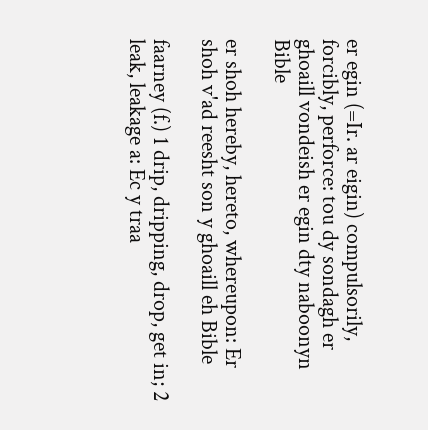er egin (=Ir. ar eigin) compulsorily, forcibly, perforce: tou dy sondagh er ghoaill vondeish er egin dty naboonyn Bible

er shoh hereby, hereto, whereupon: Er shoh v'ad reesht son y ghoaill eh Bible

faarney (f.) 1 drip, dripping, drop, get in; 2 leak, leakage a: Ec y traa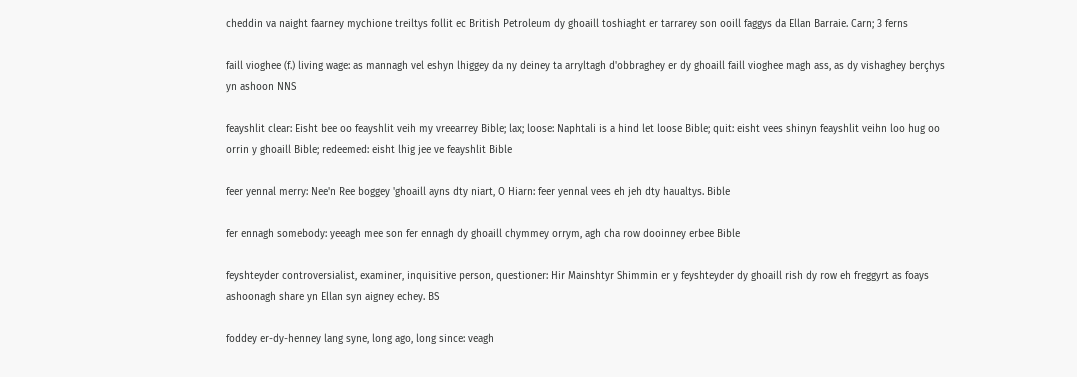cheddin va naight faarney mychione treiltys follit ec British Petroleum dy ghoaill toshiaght er tarrarey son ooill faggys da Ellan Barraie. Carn; 3 ferns

faill vioghee (f.) living wage: as mannagh vel eshyn lhiggey da ny deiney ta arryltagh d'obbraghey er dy ghoaill faill vioghee magh ass, as dy vishaghey berçhys yn ashoon NNS

feayshlit clear: Eisht bee oo feayshlit veih my vreearrey Bible; lax; loose: Naphtali is a hind let loose Bible; quit: eisht vees shinyn feayshlit veihn loo hug oo orrin y ghoaill Bible; redeemed: eisht lhig jee ve feayshlit Bible

feer yennal merry: Nee'n Ree boggey 'ghoaill ayns dty niart, O Hiarn: feer yennal vees eh jeh dty haualtys. Bible

fer ennagh somebody: yeeagh mee son fer ennagh dy ghoaill chymmey orrym, agh cha row dooinney erbee Bible

feyshteyder controversialist, examiner, inquisitive person, questioner: Hir Mainshtyr Shimmin er y feyshteyder dy ghoaill rish dy row eh freggyrt as foays ashoonagh share yn Ellan syn aigney echey. BS

foddey er-dy-henney lang syne, long ago, long since: veagh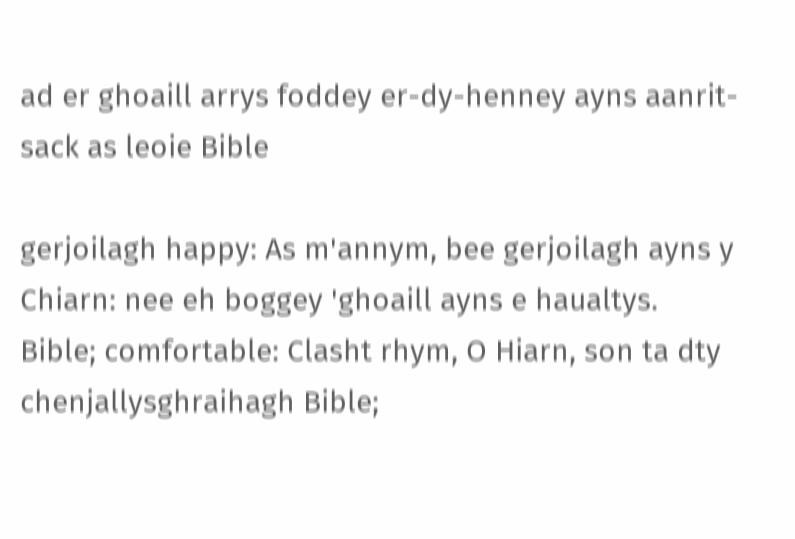ad er ghoaill arrys foddey er-dy-henney ayns aanrit-sack as leoie Bible

gerjoilagh happy: As m'annym, bee gerjoilagh ayns y Chiarn: nee eh boggey 'ghoaill ayns e haualtys. Bible; comfortable: Clasht rhym, O Hiarn, son ta dty chenjallysghraihagh Bible;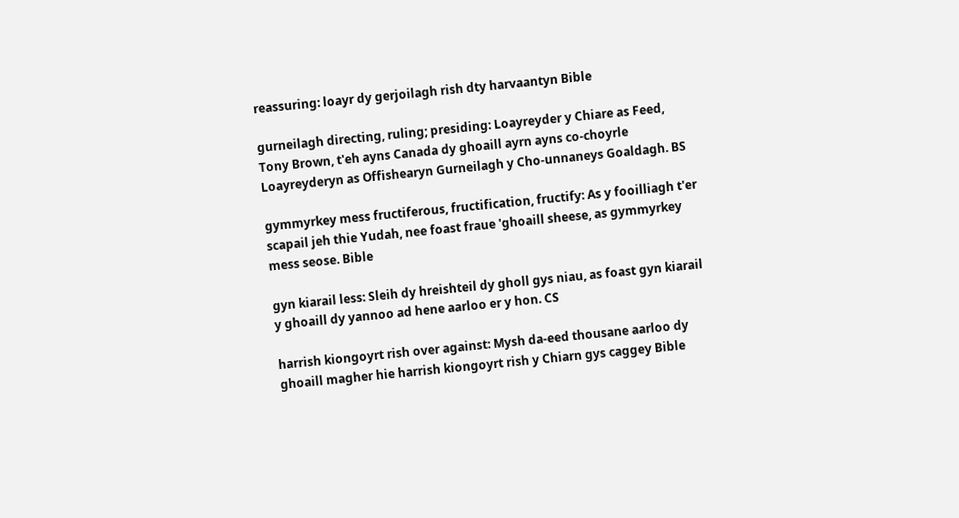reassuring: loayr dy gerjoilagh rish dty harvaantyn Bible

gurneilagh directing, ruling; presiding: Loayreyder y Chiare as Feed, Tony Brown, t'eh ayns Canada dy ghoaill ayrn ayns co-choyrle Loayreyderyn as Offishearyn Gurneilagh y Cho-unnaneys Goaldagh. BS

gymmyrkey mess fructiferous, fructification, fructify: As y fooilliagh t'er scapail jeh thie Yudah, nee foast fraue 'ghoaill sheese, as gymmyrkey mess seose. Bible

gyn kiarail less: Sleih dy hreishteil dy gholl gys niau, as foast gyn kiarail y ghoaill dy yannoo ad hene aarloo er y hon. CS

harrish kiongoyrt rish over against: Mysh da-eed thousane aarloo dy ghoaill magher hie harrish kiongoyrt rish y Chiarn gys caggey Bible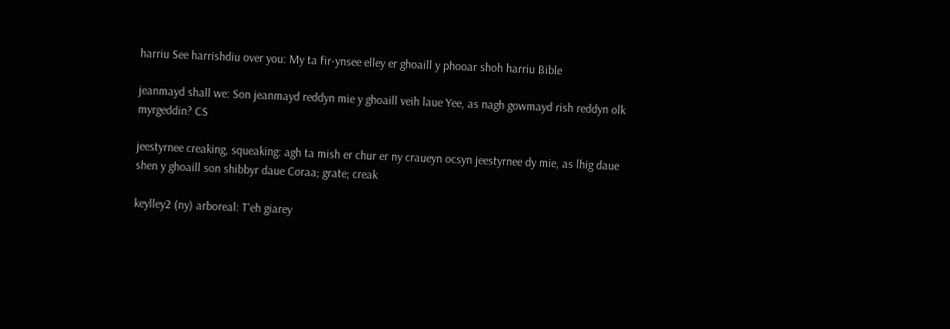harriu See harrishdiu over you: My ta fir-ynsee elley er ghoaill y phooar shoh harriu Bible

jeanmayd shall we: Son jeanmayd reddyn mie y ghoaill veih laue Yee, as nagh gowmayd rish reddyn olk myrgeddin? CS

jeestyrnee creaking, squeaking: agh ta mish er chur er ny craueyn ocsyn jeestyrnee dy mie, as lhig daue shen y ghoaill son shibbyr daue Coraa; grate; creak

keylley2 (ny) arboreal: T'eh giarey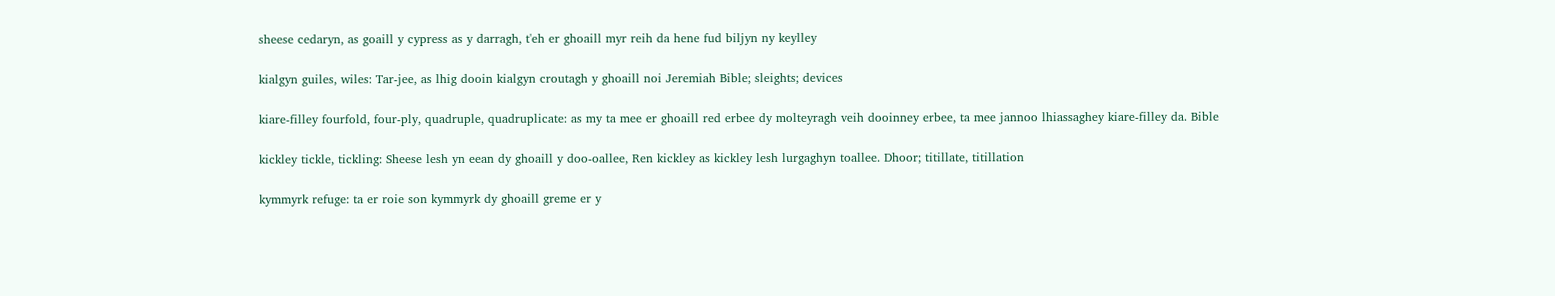sheese cedaryn, as goaill y cypress as y darragh, t'eh er ghoaill myr reih da hene fud biljyn ny keylley

kialgyn guiles, wiles: Tar-jee, as lhig dooin kialgyn croutagh y ghoaill noi Jeremiah Bible; sleights; devices

kiare-filley fourfold, four-ply, quadruple, quadruplicate: as my ta mee er ghoaill red erbee dy molteyragh veih dooinney erbee, ta mee jannoo lhiassaghey kiare-filley da. Bible

kickley tickle, tickling: Sheese lesh yn eean dy ghoaill y doo-oallee, Ren kickley as kickley lesh lurgaghyn toallee. Dhoor; titillate, titillation

kymmyrk refuge: ta er roie son kymmyrk dy ghoaill greme er y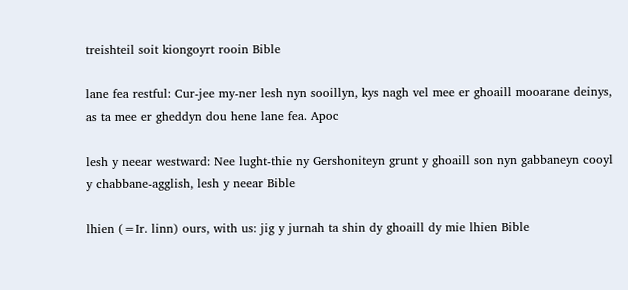treishteil soit kiongoyrt rooin Bible

lane fea restful: Cur-jee my-ner lesh nyn sooillyn, kys nagh vel mee er ghoaill mooarane deinys, as ta mee er gheddyn dou hene lane fea. Apoc

lesh y neear westward: Nee lught-thie ny Gershoniteyn grunt y ghoaill son nyn gabbaneyn cooyl y chabbane-agglish, lesh y neear Bible

lhien (=Ir. linn) ours, with us: jig y jurnah ta shin dy ghoaill dy mie lhien Bible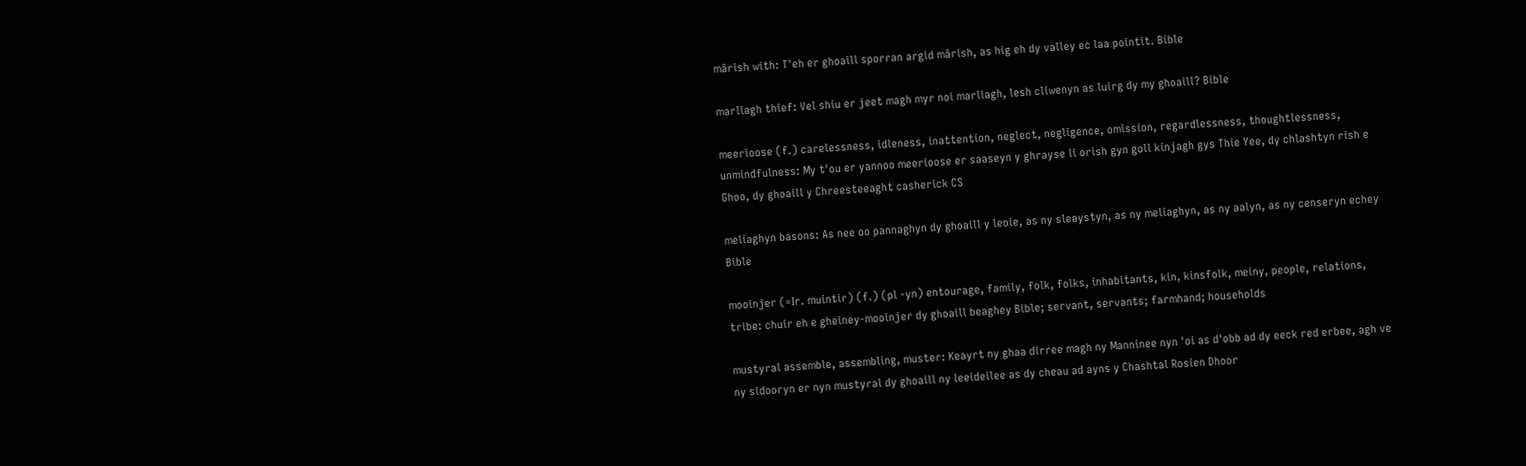mârish with: T'eh er ghoaill sporran argid mârish, as hig eh dy valley ec laa pointit. Bible

marliagh thief: Vel shiu er jeet magh myr noi marliagh, lesh cliwenyn as luirg dy my ghoaill? Bible

meerioose (f.) carelessness, idleness, inattention, neglect, negligence, omission, regardlessness, thoughtlessness, unmindfulness: My t'ou er yannoo meerioose er saaseyn y ghrayse li orish gyn goll kinjagh gys Thie Yee, dy chlashtyn rish e Ghoo, dy ghoaill y Chreesteeaght casherick CS

meliaghyn basons: As nee oo pannaghyn dy ghoaill y leoie, as ny sleaystyn, as ny meliaghyn, as ny aalyn, as ny censeryn echey Bible

mooinjer (=Ir. muintir) (f.) (pl -yn) entourage, family, folk, folks, inhabitants, kin, kinsfolk, meiny, people, relations, tribe: chuir eh e gheiney-mooinjer dy ghoaill beaghey Bible; servant, servants; farmhand; households

mustyral assemble, assembling, muster: Keayrt ny ghaa dirree magh ny Manninee nyn 'oi as d'obb ad dy eeck red erbee, agh ve ny sidooryn er nyn mustyral dy ghoaill ny leeideilee as dy cheau ad ayns y Chashtal Rosien Dhoor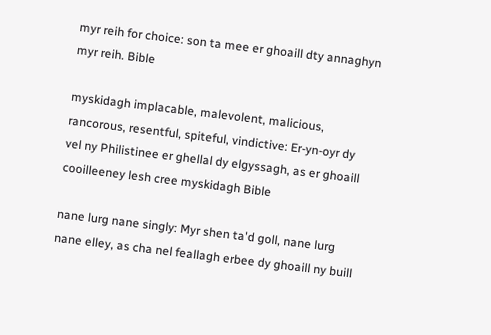myr reih for choice: son ta mee er ghoaill dty annaghyn myr reih. Bible

myskidagh implacable, malevolent, malicious, rancorous, resentful, spiteful, vindictive: Er-yn-oyr dy vel ny Philistinee er ghellal dy elgyssagh, as er ghoaill cooilleeney lesh cree myskidagh Bible

nane lurg nane singly: Myr shen ta'd goll, nane lurg nane elley, as cha nel feallagh erbee dy ghoaill ny buill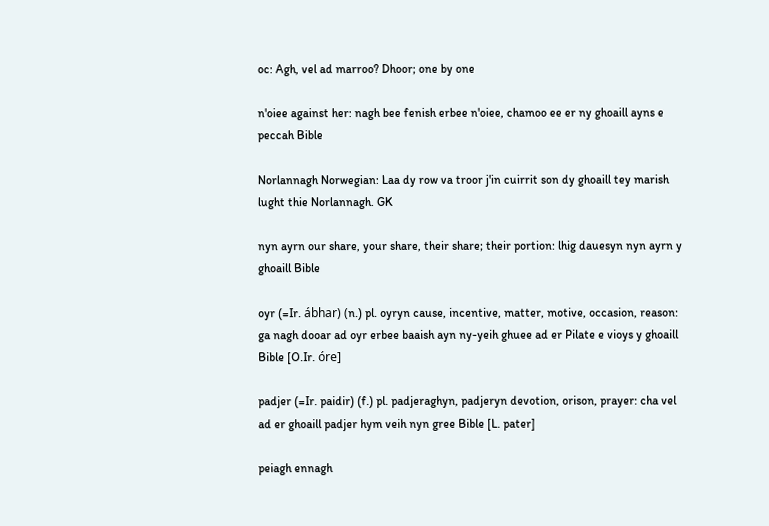oc: Agh, vel ad marroo? Dhoor; one by one

n'oiee against her: nagh bee fenish erbee n'oiee, chamoo ee er ny ghoaill ayns e peccah Bible

Norlannagh Norwegian: Laa dy row va troor j'in cuirrit son dy ghoaill tey marish lught thie Norlannagh. GK

nyn ayrn our share, your share, their share; their portion: lhig dauesyn nyn ayrn y ghoaill Bible

oyr (=Ir. ábhar) (n.) pl. oyryn cause, incentive, matter, motive, occasion, reason: ga nagh dooar ad oyr erbee baaish ayn ny-yeih ghuee ad er Pilate e vioys y ghoaill Bible [O.Ir. óre]

padjer (=Ir. paidir) (f.) pl. padjeraghyn, padjeryn devotion, orison, prayer: cha vel ad er ghoaill padjer hym veih nyn gree Bible [L. pater]

peiagh ennagh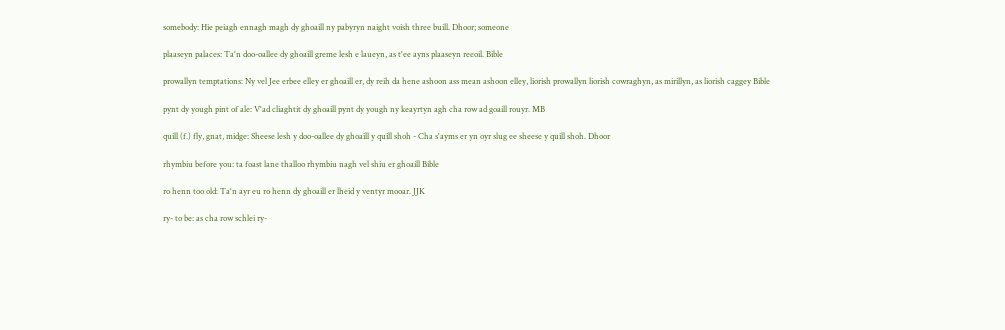somebody: Hie peiagh ennagh magh dy ghoaill ny pabyryn naight voish three buill. Dhoor; someone

plaaseyn palaces: Ta'n doo-oallee dy ghoaill greme lesh e laueyn, as t'ee ayns plaaseyn reeoil. Bible

prowallyn temptations: Ny vel Jee erbee elley er ghoaill er, dy reih da hene ashoon ass mean ashoon elley, liorish prowallyn liorish cowraghyn, as mirillyn, as liorish caggey Bible

pynt dy yough pint of ale: V'ad cliaghtit dy ghoaill pynt dy yough ny keayrtyn agh cha row ad goaill rouyr. MB

quill (f.) fly, gnat, midge: Sheese lesh y doo-oallee dy ghoaill y quill shoh - Cha s'ayms er yn oyr slug ee sheese y quill shoh. Dhoor

rhymbiu before you: ta foast lane thalloo rhymbiu nagh vel shiu er ghoaill Bible

ro henn too old: Ta'n ayr eu ro henn dy ghoaill er lheid y ventyr mooar. JJK

ry- to be: as cha row schlei ry-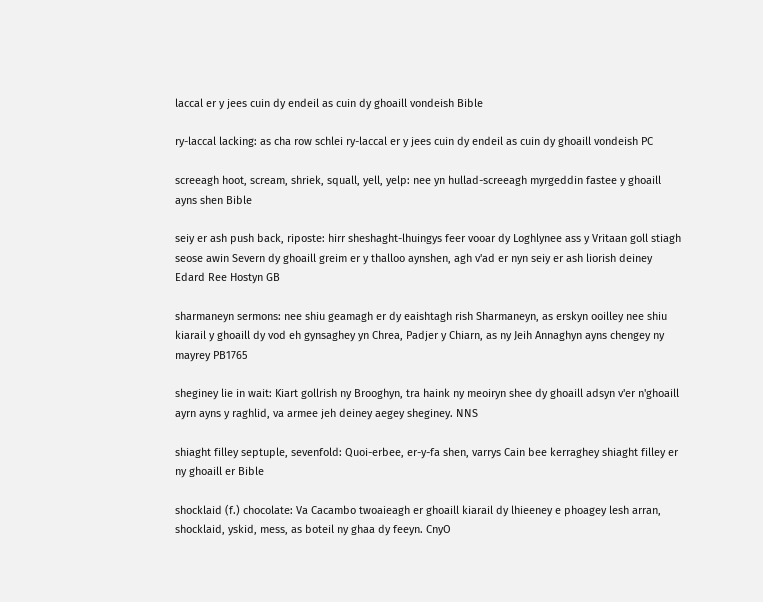laccal er y jees cuin dy endeil as cuin dy ghoaill vondeish Bible

ry-laccal lacking: as cha row schlei ry-laccal er y jees cuin dy endeil as cuin dy ghoaill vondeish PC

screeagh hoot, scream, shriek, squall, yell, yelp: nee yn hullad-screeagh myrgeddin fastee y ghoaill ayns shen Bible

seiy er ash push back, riposte: hirr sheshaght-lhuingys feer vooar dy Loghlynee ass y Vritaan goll stiagh seose awin Severn dy ghoaill greim er y thalloo aynshen, agh v'ad er nyn seiy er ash liorish deiney Edard Ree Hostyn GB

sharmaneyn sermons: nee shiu geamagh er dy eaishtagh rish Sharmaneyn, as erskyn ooilley nee shiu kiarail y ghoaill dy vod eh gynsaghey yn Chrea, Padjer y Chiarn, as ny Jeih Annaghyn ayns chengey ny mayrey PB1765

sheginey lie in wait: Kiart gollrish ny Brooghyn, tra haink ny meoiryn shee dy ghoaill adsyn v'er n'ghoaill ayrn ayns y raghlid, va armee jeh deiney aegey sheginey. NNS

shiaght filley septuple, sevenfold: Quoi-erbee, er-y-fa shen, varrys Cain bee kerraghey shiaght filley er ny ghoaill er Bible

shocklaid (f.) chocolate: Va Cacambo twoaieagh er ghoaill kiarail dy lhieeney e phoagey lesh arran, shocklaid, yskid, mess, as boteil ny ghaa dy feeyn. CnyO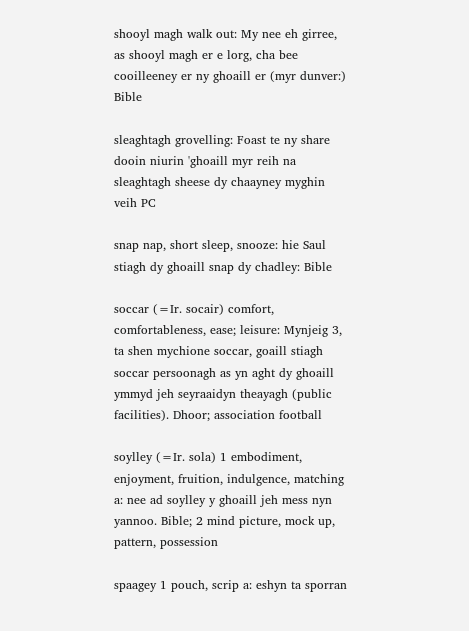shooyl magh walk out: My nee eh girree, as shooyl magh er e lorg, cha bee cooilleeney er ny ghoaill er (myr dunver:) Bible

sleaghtagh grovelling: Foast te ny share dooin niurin 'ghoaill myr reih na sleaghtagh sheese dy chaayney myghin veih PC

snap nap, short sleep, snooze: hie Saul stiagh dy ghoaill snap dy chadley: Bible

soccar (=Ir. socair) comfort, comfortableness, ease; leisure: Mynjeig 3, ta shen mychione soccar, goaill stiagh soccar persoonagh as yn aght dy ghoaill ymmyd jeh seyraaidyn theayagh (public facilities). Dhoor; association football

soylley (=Ir. sola) 1 embodiment, enjoyment, fruition, indulgence, matching a: nee ad soylley y ghoaill jeh mess nyn yannoo. Bible; 2 mind picture, mock up, pattern, possession

spaagey 1 pouch, scrip a: eshyn ta sporran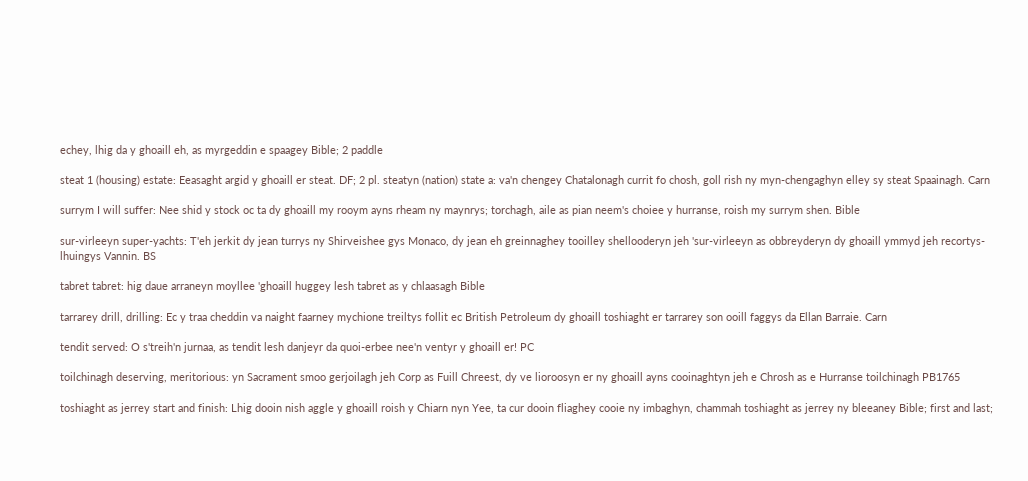echey, lhig da y ghoaill eh, as myrgeddin e spaagey Bible; 2 paddle

steat 1 (housing) estate: Eeasaght argid y ghoaill er steat. DF; 2 pl. steatyn (nation) state a: va'n chengey Chatalonagh currit fo chosh, goll rish ny myn-chengaghyn elley sy steat Spaainagh. Carn

surrym I will suffer: Nee shid y stock oc ta dy ghoaill my rooym ayns rheam ny maynrys; torchagh, aile as pian neem's choiee y hurranse, roish my surrym shen. Bible

sur-virleeyn super-yachts: T'eh jerkit dy jean turrys ny Shirveishee gys Monaco, dy jean eh greinnaghey tooilley shellooderyn jeh 'sur-virleeyn as obbreyderyn dy ghoaill ymmyd jeh recortys- lhuingys Vannin. BS

tabret tabret: hig daue arraneyn moyllee 'ghoaill huggey lesh tabret as y chlaasagh Bible

tarrarey drill, drilling: Ec y traa cheddin va naight faarney mychione treiltys follit ec British Petroleum dy ghoaill toshiaght er tarrarey son ooill faggys da Ellan Barraie. Carn

tendit served: O s'treih'n jurnaa, as tendit lesh danjeyr da quoi-erbee nee'n ventyr y ghoaill er! PC

toilchinagh deserving, meritorious: yn Sacrament smoo gerjoilagh jeh Corp as Fuill Chreest, dy ve lioroosyn er ny ghoaill ayns cooinaghtyn jeh e Chrosh as e Hurranse toilchinagh PB1765

toshiaght as jerrey start and finish: Lhig dooin nish aggle y ghoaill roish y Chiarn nyn Yee, ta cur dooin fliaghey cooie ny imbaghyn, chammah toshiaght as jerrey ny bleeaney Bible; first and last;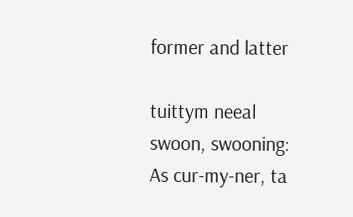former and latter

tuittym neeal swoon, swooning: As cur-my-ner, ta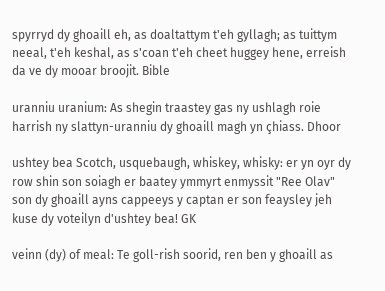spyrryd dy ghoaill eh, as doaltattym t'eh gyllagh; as tuittym neeal, t'eh keshal, as s'coan t'eh cheet huggey hene, erreish da ve dy mooar broojit. Bible

uranniu uranium: As shegin traastey gas ny ushlagh roie harrish ny slattyn-uranniu dy ghoaill magh yn çhiass. Dhoor

ushtey bea Scotch, usquebaugh, whiskey, whisky: er yn oyr dy row shin son soiagh er baatey ymmyrt enmyssit "Ree Olav" son dy ghoaill ayns cappeeys y captan er son feaysley jeh kuse dy voteilyn d'ushtey bea! GK

veinn (dy) of meal: Te goll-rish soorid, ren ben y ghoaill as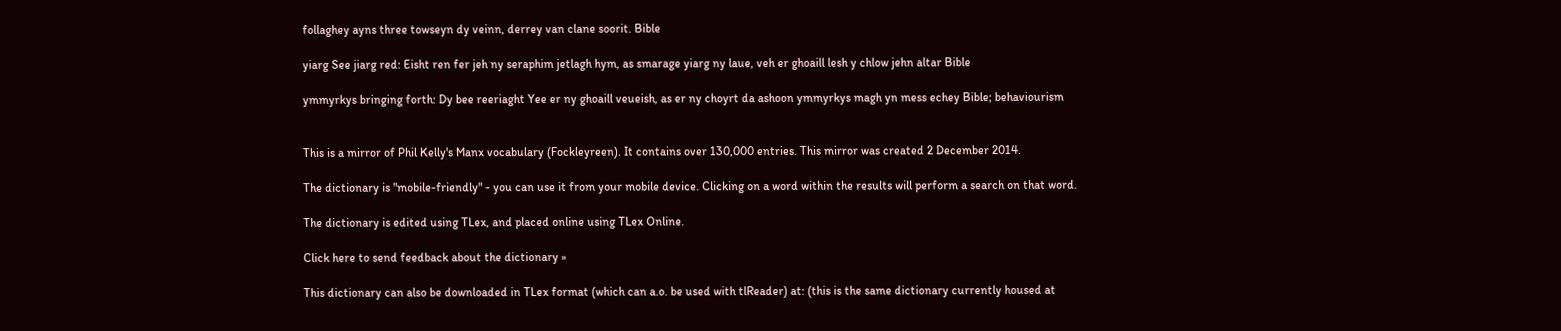follaghey ayns three towseyn dy veinn, derrey van clane soorit. Bible

yiarg See jiarg red: Eisht ren fer jeh ny seraphim jetlagh hym, as smarage yiarg ny laue, veh er ghoaill lesh y chlow jehn altar Bible

ymmyrkys bringing forth: Dy bee reeriaght Yee er ny ghoaill veueish, as er ny choyrt da ashoon ymmyrkys magh yn mess echey Bible; behaviourism


This is a mirror of Phil Kelly's Manx vocabulary (Fockleyreen). It contains over 130,000 entries. This mirror was created 2 December 2014.

The dictionary is "mobile-friendly" - you can use it from your mobile device. Clicking on a word within the results will perform a search on that word.

The dictionary is edited using TLex, and placed online using TLex Online.

Click here to send feedback about the dictionary »

This dictionary can also be downloaded in TLex format (which can a.o. be used with tlReader) at: (this is the same dictionary currently housed at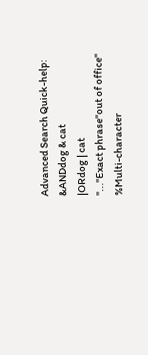Advanced Search Quick-help:
&ANDdog & cat
|ORdog | cat
"..."Exact phrase"out of office"
%Multi-character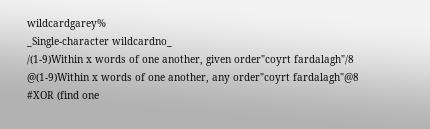wildcardgarey%
_Single-character wildcardno_
/(1-9)Within x words of one another, given order"coyrt fardalagh"/8
@(1-9)Within x words of one another, any order"coyrt fardalagh"@8
#XOR (find one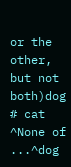or the other, but not both)dog # cat
^None of ...^dog